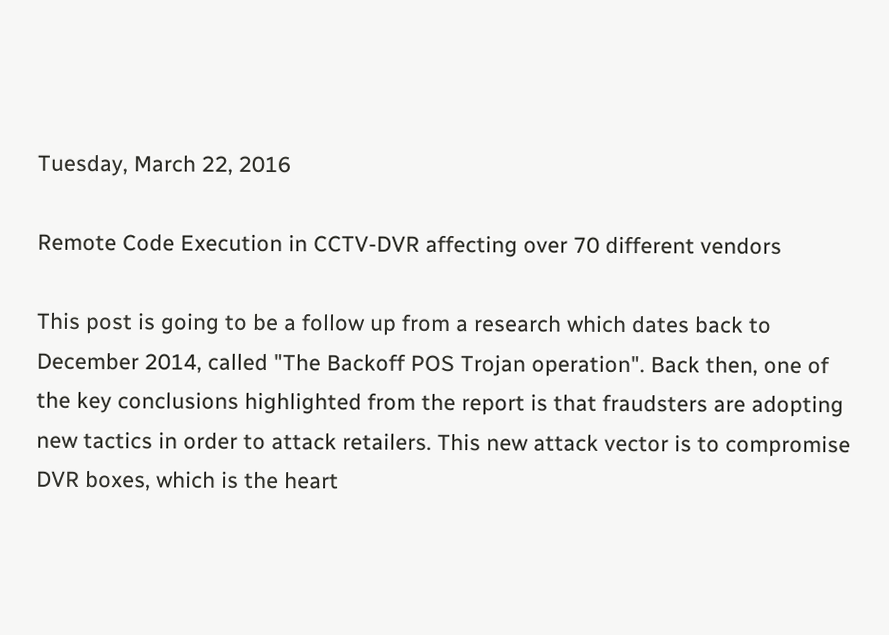Tuesday, March 22, 2016

Remote Code Execution in CCTV-DVR affecting over 70 different vendors

This post is going to be a follow up from a research which dates back to December 2014, called "The Backoff POS Trojan operation". Back then, one of the key conclusions highlighted from the report is that fraudsters are adopting new tactics in order to attack retailers. This new attack vector is to compromise DVR boxes, which is the heart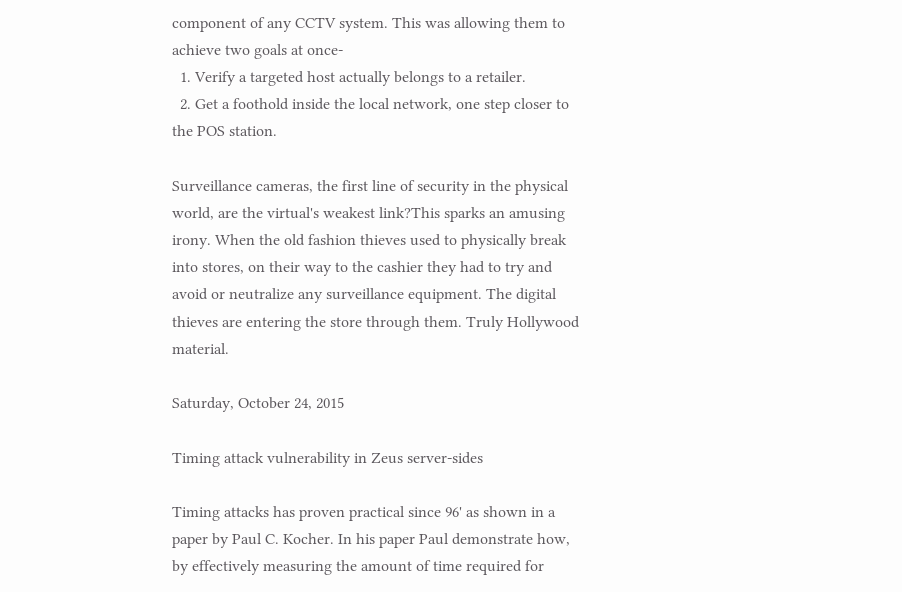component of any CCTV system. This was allowing them to achieve two goals at once-
  1. Verify a targeted host actually belongs to a retailer.
  2. Get a foothold inside the local network, one step closer to the POS station.

Surveillance cameras, the first line of security in the physical world, are the virtual's weakest link?This sparks an amusing irony. When the old fashion thieves used to physically break into stores, on their way to the cashier they had to try and avoid or neutralize any surveillance equipment. The digital thieves are entering the store through them. Truly Hollywood  material.

Saturday, October 24, 2015

Timing attack vulnerability in Zeus server-sides

Timing attacks has proven practical since 96' as shown in a paper by Paul C. Kocher. In his paper Paul demonstrate how, by effectively measuring the amount of time required for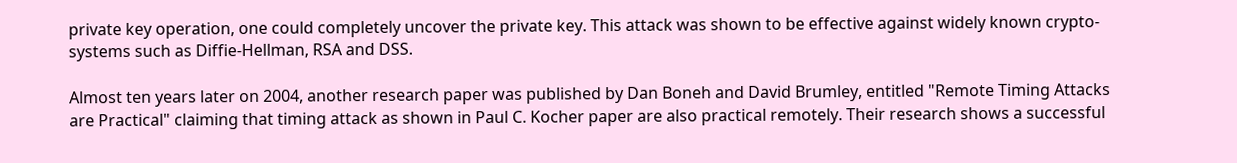private key operation, one could completely uncover the private key. This attack was shown to be effective against widely known crypto-systems such as Diffie-Hellman, RSA and DSS.

Almost ten years later on 2004, another research paper was published by Dan Boneh and David Brumley, entitled "Remote Timing Attacks are Practical" claiming that timing attack as shown in Paul C. Kocher paper are also practical remotely. Their research shows a successful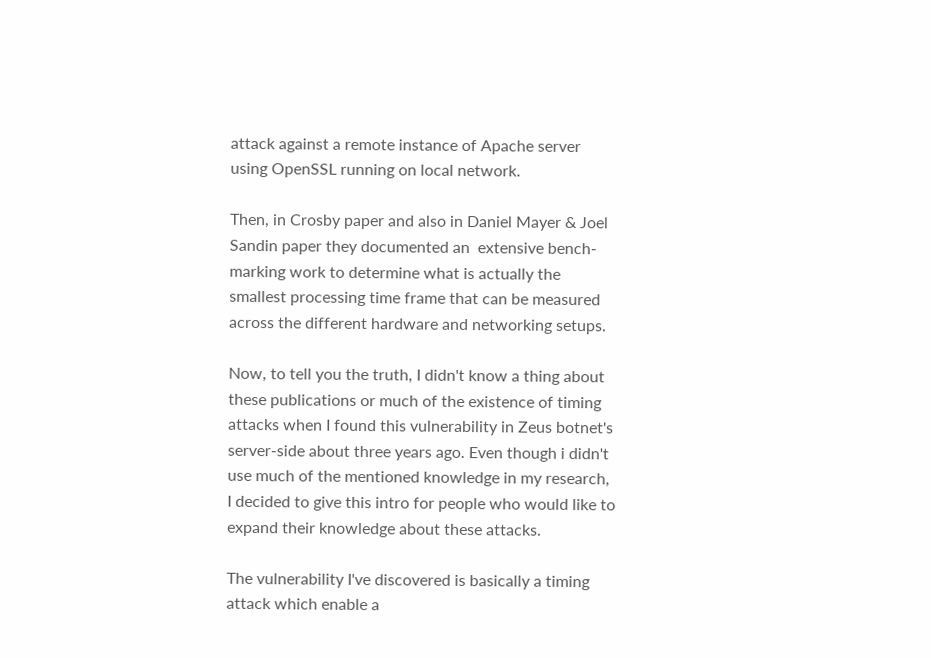attack against a remote instance of Apache server using OpenSSL running on local network.

Then, in Crosby paper and also in Daniel Mayer & Joel Sandin paper they documented an  extensive bench-marking work to determine what is actually the smallest processing time frame that can be measured across the different hardware and networking setups.

Now, to tell you the truth, I didn't know a thing about these publications or much of the existence of timing attacks when I found this vulnerability in Zeus botnet's server-side about three years ago. Even though i didn't use much of the mentioned knowledge in my research, I decided to give this intro for people who would like to expand their knowledge about these attacks.

The vulnerability I've discovered is basically a timing attack which enable a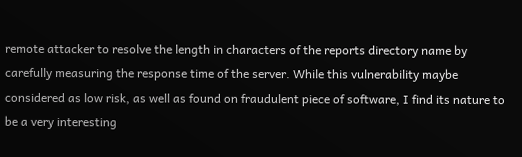remote attacker to resolve the length in characters of the reports directory name by carefully measuring the response time of the server. While this vulnerability maybe considered as low risk, as well as found on fraudulent piece of software, I find its nature to be a very interesting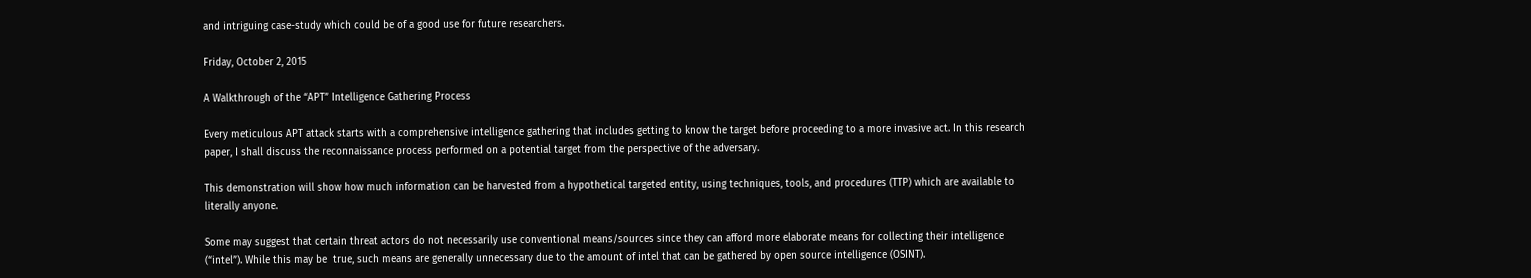and intriguing case-study which could be of a good use for future researchers.

Friday, October 2, 2015

A Walkthrough of the “APT” Intelligence Gathering Process

Every meticulous APT attack starts with a comprehensive intelligence gathering that includes getting to know the target before proceeding to a more invasive act. In this research paper, I shall discuss the reconnaissance process performed on a potential target from the perspective of the adversary.

This demonstration will show how much information can be harvested from a hypothetical targeted entity, using techniques, tools, and procedures (TTP) which are available to literally anyone.

Some may suggest that certain threat actors do not necessarily use conventional means/sources since they can afford more elaborate means for collecting their intelligence (“intel”). While this may be  true, such means are generally unnecessary due to the amount of intel that can be gathered by open source intelligence (OSINT).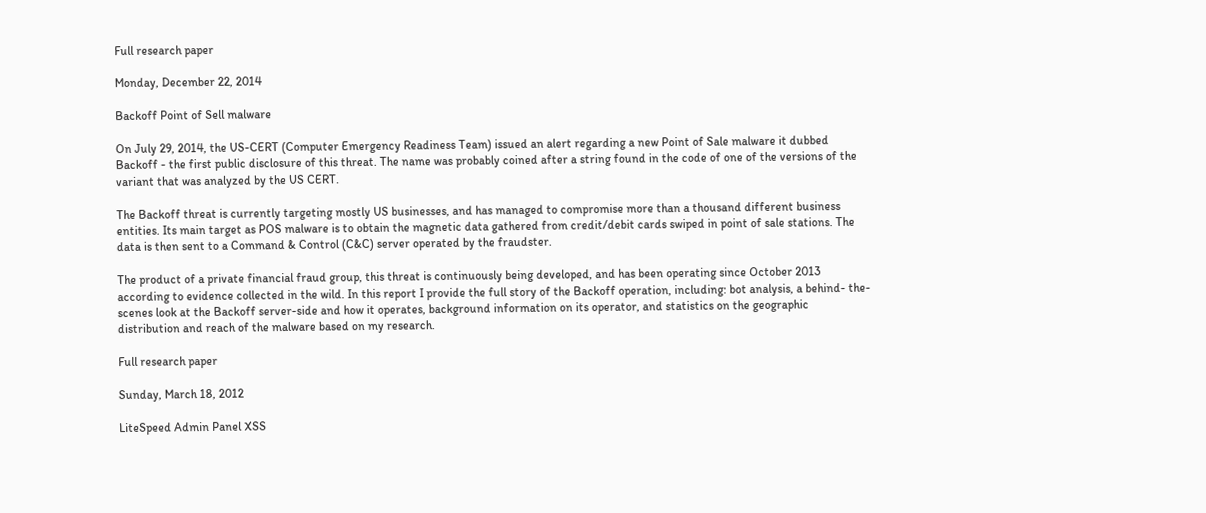Full research paper

Monday, December 22, 2014

Backoff Point of Sell malware

On July 29, 2014, the US-CERT (Computer Emergency Readiness Team) issued an alert regarding a new Point of Sale malware it dubbed Backoff - the first public disclosure of this threat. The name was probably coined after a string found in the code of one of the versions of the variant that was analyzed by the US CERT.

The Backoff threat is currently targeting mostly US businesses, and has managed to compromise more than a thousand different business entities. Its main target as POS malware is to obtain the magnetic data gathered from credit/debit cards swiped in point of sale stations. The data is then sent to a Command & Control (C&C) server operated by the fraudster.

The product of a private financial fraud group, this threat is continuously being developed, and has been operating since October 2013 according to evidence collected in the wild. In this report I provide the full story of the Backoff operation, including: bot analysis, a behind- the-scenes look at the Backoff server-side and how it operates, background information on its operator, and statistics on the geographic distribution and reach of the malware based on my research.

Full research paper

Sunday, March 18, 2012

LiteSpeed Admin Panel XSS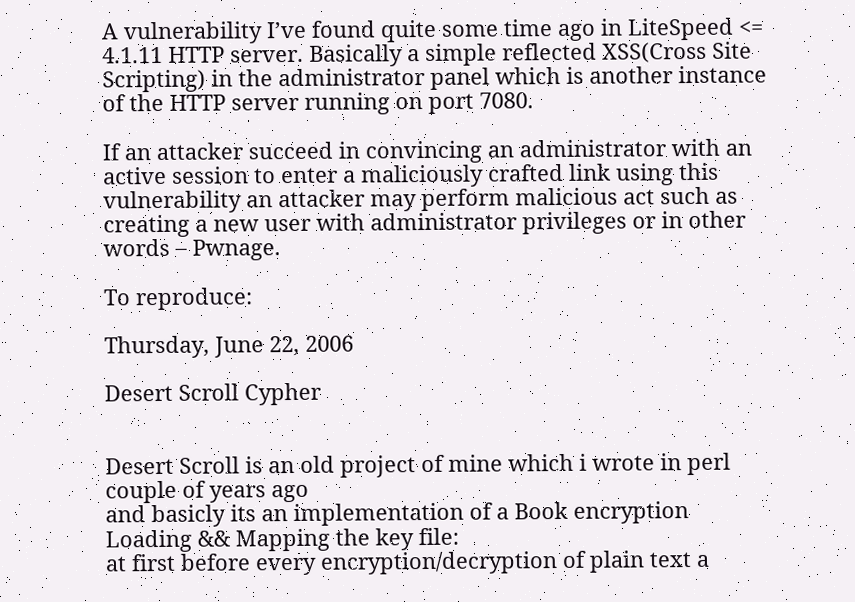A vulnerability I’ve found quite some time ago in LiteSpeed <= 4.1.11 HTTP server. Basically a simple reflected XSS(Cross Site Scripting) in the administrator panel which is another instance of the HTTP server running on port 7080.

If an attacker succeed in convincing an administrator with an active session to enter a maliciously crafted link using this vulnerability an attacker may perform malicious act such as creating a new user with administrator privileges or in other words – Pwnage.

To reproduce:

Thursday, June 22, 2006

Desert Scroll Cypher


Desert Scroll is an old project of mine which i wrote in perl couple of years ago
and basicly its an implementation of a Book encryption
Loading && Mapping the key file:
at first before every encryption/decryption of plain text a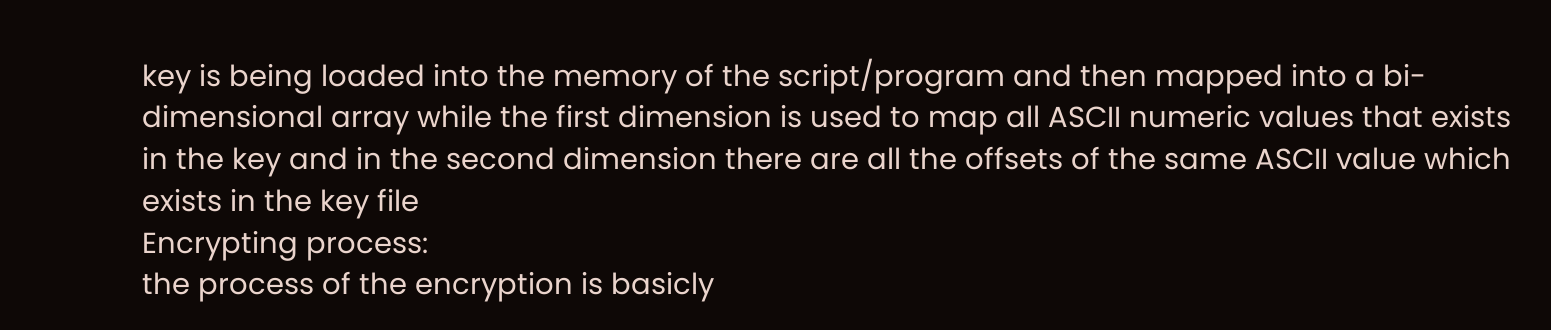key is being loaded into the memory of the script/program and then mapped into a bi-dimensional array while the first dimension is used to map all ASCII numeric values that exists in the key and in the second dimension there are all the offsets of the same ASCII value which exists in the key file
Encrypting process:
the process of the encryption is basicly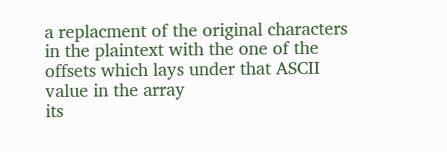a replacment of the original characters in the plaintext with the one of the offsets which lays under that ASCII value in the array
its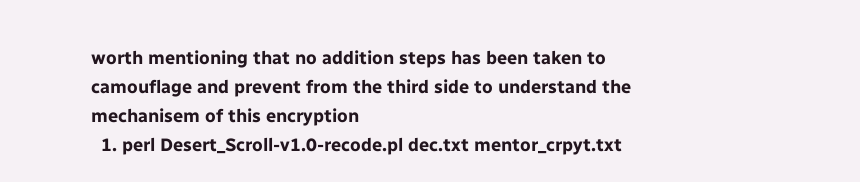worth mentioning that no addition steps has been taken to camouflage and prevent from the third side to understand the mechanisem of this encryption
  1. perl Desert_Scroll-v1.0-recode.pl dec.txt mentor_crpyt.txt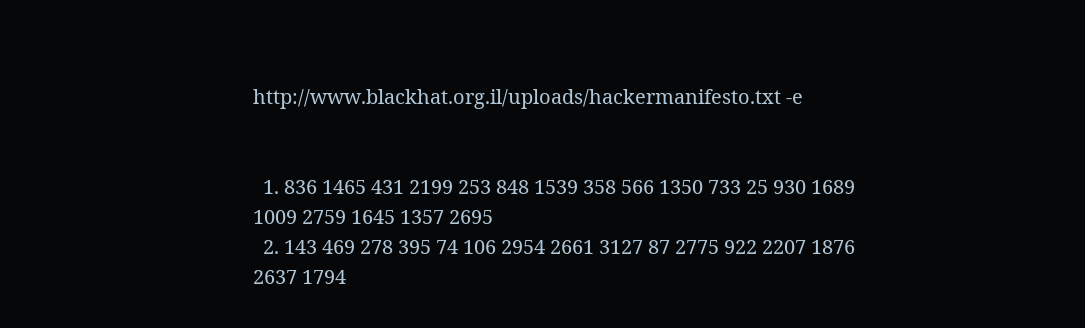http://www.blackhat.org.il/uploads/hackermanifesto.txt -e


  1. 836 1465 431 2199 253 848 1539 358 566 1350 733 25 930 1689 1009 2759 1645 1357 2695
  2. 143 469 278 395 74 106 2954 2661 3127 87 2775 922 2207 1876 2637 1794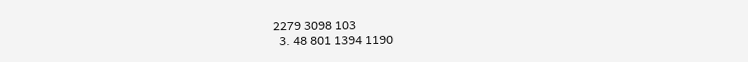2279 3098 103
  3. 48 801 1394 1190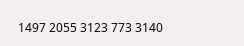1497 2055 3123 773 3140